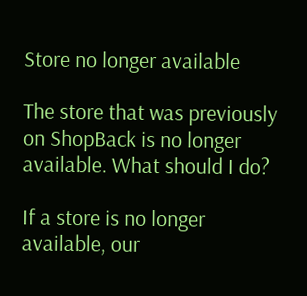Store no longer available

The store that was previously on ShopBack is no longer available. What should I do?

If a store is no longer available, our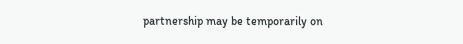partnership may be temporarily on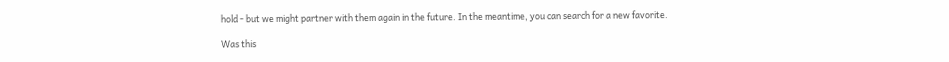hold - but we might partner with them again in the future. In the meantime, you can search for a new favorite.

Was this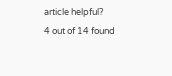article helpful?
4 out of 14 found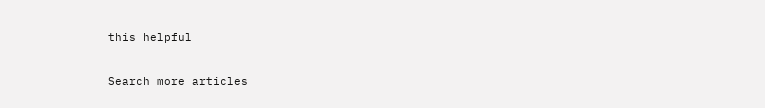this helpful

Search more articles